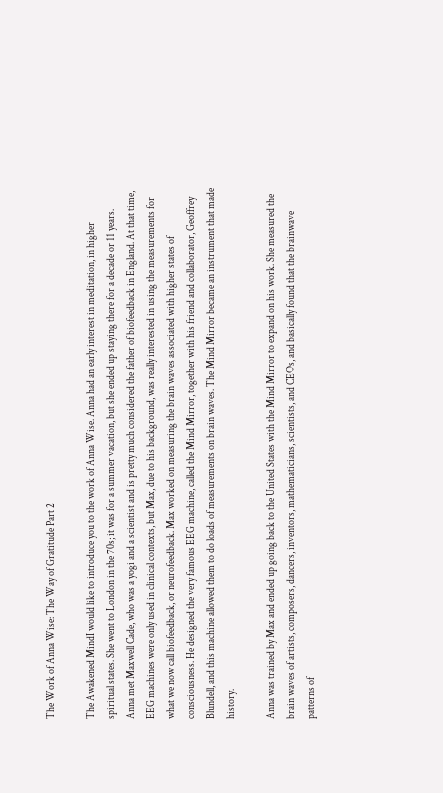The Work of Anna Wise: The Way of Gratitude Part 2

The Awakened MindI would like to introduce you to the work of Anna Wise. Anna had an early interest in meditation, in higher spiritual states. She went to London in the 70s; it was for a summer vacation, but she ended up staying there for a decade or 11 years. Anna met Maxwell Cade, who was a yogi and a scientist and is pretty much considered the father of biofeedback in England. At that time, EEG machines were only used in clinical contexts, but Max, due to his background, was really interested in using the measurements for what we now call biofeedback, or neurofeedback. Max worked on measuring the brain waves associated with higher states of consciousness. He designed the very famous EEG machine, called the Mind Mirror, together with his friend and collaborator, Geoffrey Blundell, and this machine allowed them to do loads of measurements on brain waves. The Mind Mirror became an instrument that made history.

Anna was trained by Max and ended up going back to the United States with the Mind Mirror to expand on his work. She measured the brain waves of artists, composers, dancers, inventors, mathematicians, scientists, and CEOs, and basically found that the brainwave patterns of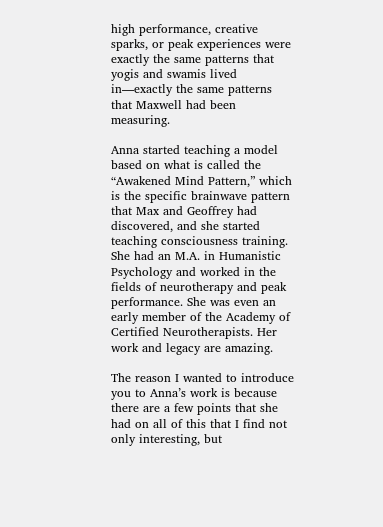high performance, creative sparks, or peak experiences were exactly the same patterns that yogis and swamis lived in—exactly the same patterns that Maxwell had been measuring.

Anna started teaching a model based on what is called the “Awakened Mind Pattern,” which is the specific brainwave pattern that Max and Geoffrey had discovered, and she started teaching consciousness training. She had an M.A. in Humanistic Psychology and worked in the fields of neurotherapy and peak performance. She was even an early member of the Academy of Certified Neurotherapists. Her work and legacy are amazing.

The reason I wanted to introduce you to Anna’s work is because there are a few points that she had on all of this that I find not only interesting, but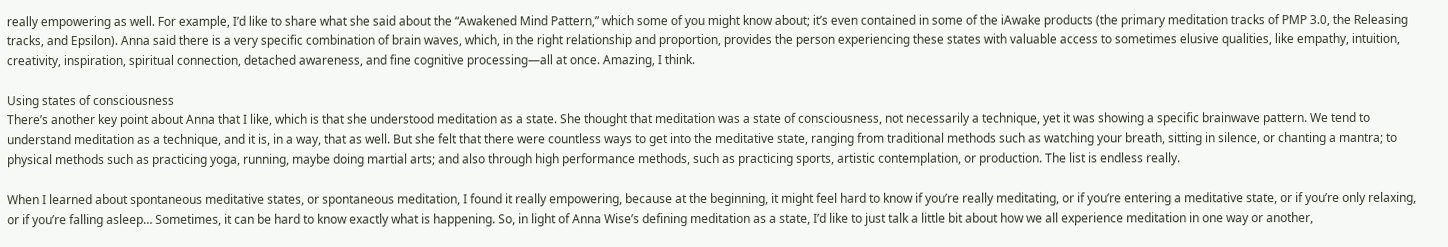really empowering as well. For example, I’d like to share what she said about the “Awakened Mind Pattern,” which some of you might know about; it’s even contained in some of the iAwake products (the primary meditation tracks of PMP 3.0, the Releasing tracks, and Epsilon). Anna said there is a very specific combination of brain waves, which, in the right relationship and proportion, provides the person experiencing these states with valuable access to sometimes elusive qualities, like empathy, intuition, creativity, inspiration, spiritual connection, detached awareness, and fine cognitive processing—all at once. Amazing, I think.

Using states of consciousness
There’s another key point about Anna that I like, which is that she understood meditation as a state. She thought that meditation was a state of consciousness, not necessarily a technique, yet it was showing a specific brainwave pattern. We tend to understand meditation as a technique, and it is, in a way, that as well. But she felt that there were countless ways to get into the meditative state, ranging from traditional methods such as watching your breath, sitting in silence, or chanting a mantra; to physical methods such as practicing yoga, running, maybe doing martial arts; and also through high performance methods, such as practicing sports, artistic contemplation, or production. The list is endless really.

When I learned about spontaneous meditative states, or spontaneous meditation, I found it really empowering, because at the beginning, it might feel hard to know if you’re really meditating, or if you’re entering a meditative state, or if you’re only relaxing, or if you’re falling asleep… Sometimes, it can be hard to know exactly what is happening. So, in light of Anna Wise’s defining meditation as a state, I’d like to just talk a little bit about how we all experience meditation in one way or another,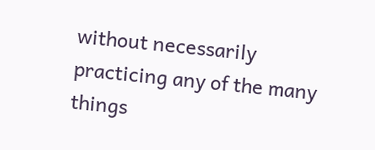without necessarily practicing any of the many things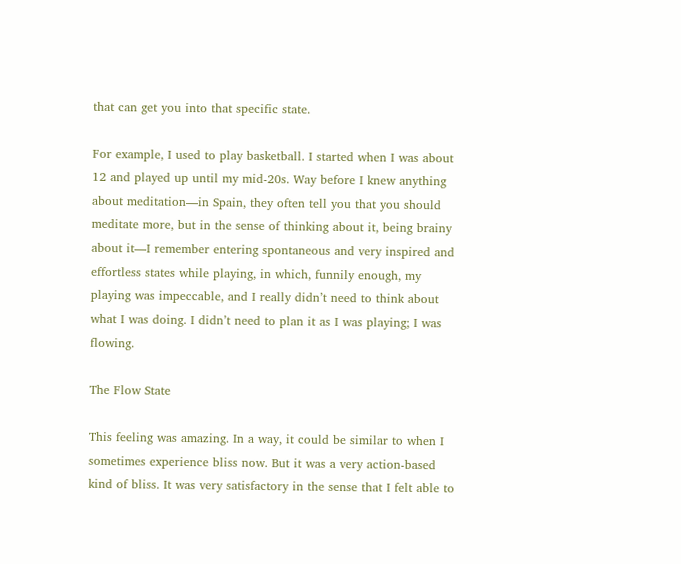that can get you into that specific state.

For example, I used to play basketball. I started when I was about 12 and played up until my mid-20s. Way before I knew anything about meditation—in Spain, they often tell you that you should meditate more, but in the sense of thinking about it, being brainy about it—I remember entering spontaneous and very inspired and effortless states while playing, in which, funnily enough, my playing was impeccable, and I really didn’t need to think about what I was doing. I didn’t need to plan it as I was playing; I was flowing.

The Flow State

This feeling was amazing. In a way, it could be similar to when I sometimes experience bliss now. But it was a very action-based kind of bliss. It was very satisfactory in the sense that I felt able to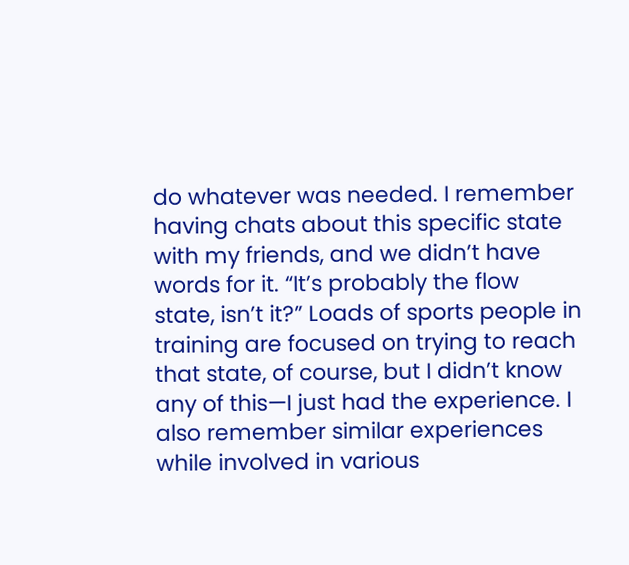do whatever was needed. I remember having chats about this specific state with my friends, and we didn’t have words for it. “It’s probably the flow state, isn’t it?” Loads of sports people in training are focused on trying to reach that state, of course, but I didn’t know any of this—I just had the experience. I also remember similar experiences while involved in various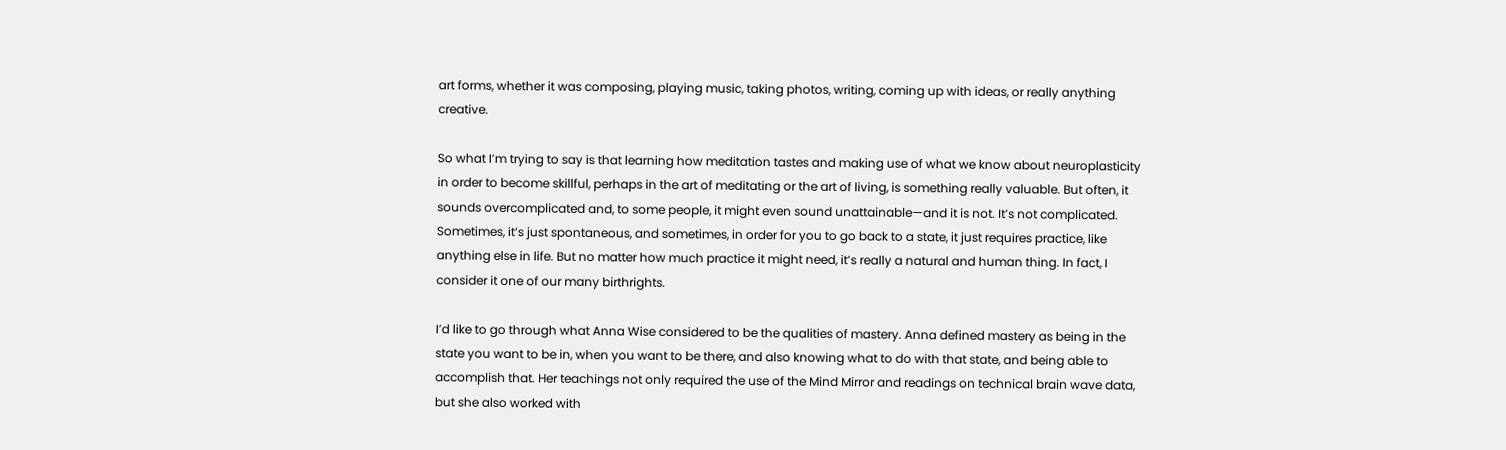art forms, whether it was composing, playing music, taking photos, writing, coming up with ideas, or really anything creative.

So what I’m trying to say is that learning how meditation tastes and making use of what we know about neuroplasticity in order to become skillful, perhaps in the art of meditating or the art of living, is something really valuable. But often, it sounds overcomplicated and, to some people, it might even sound unattainable—and it is not. It’s not complicated. Sometimes, it’s just spontaneous, and sometimes, in order for you to go back to a state, it just requires practice, like anything else in life. But no matter how much practice it might need, it’s really a natural and human thing. In fact, I consider it one of our many birthrights.

I’d like to go through what Anna Wise considered to be the qualities of mastery. Anna defined mastery as being in the state you want to be in, when you want to be there, and also knowing what to do with that state, and being able to accomplish that. Her teachings not only required the use of the Mind Mirror and readings on technical brain wave data, but she also worked with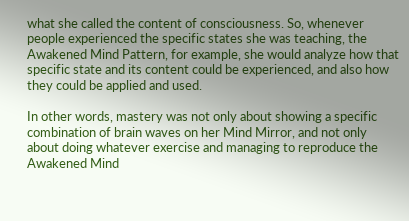what she called the content of consciousness. So, whenever people experienced the specific states she was teaching, the Awakened Mind Pattern, for example, she would analyze how that specific state and its content could be experienced, and also how they could be applied and used.

In other words, mastery was not only about showing a specific combination of brain waves on her Mind Mirror, and not only about doing whatever exercise and managing to reproduce the Awakened Mind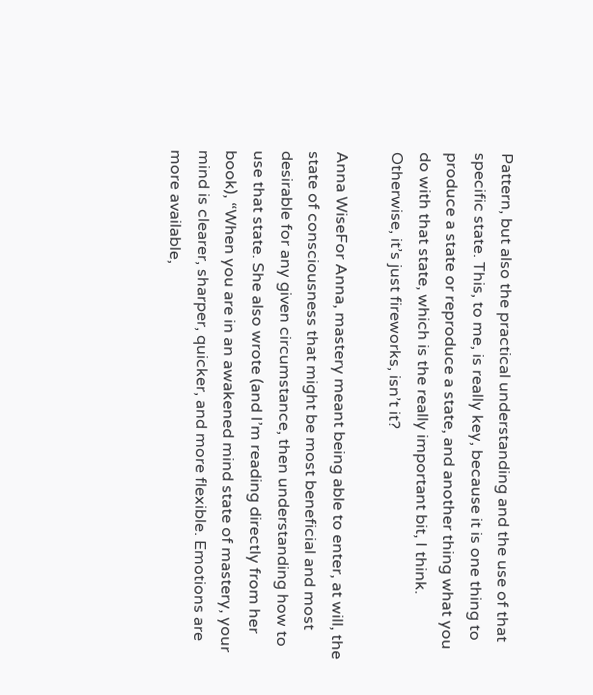Pattern, but also the practical understanding and the use of that specific state. This, to me, is really key, because it is one thing to produce a state or reproduce a state, and another thing what you do with that state, which is the really important bit, I think. Otherwise, it’s just fireworks, isn’t it?

Anna WiseFor Anna, mastery meant being able to enter, at will, the state of consciousness that might be most beneficial and most desirable for any given circumstance, then understanding how to use that state. She also wrote (and I’m reading directly from her book), “When you are in an awakened mind state of mastery, your mind is clearer, sharper, quicker, and more flexible. Emotions are more available,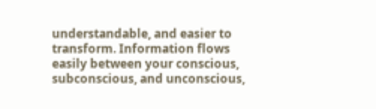understandable, and easier to transform. Information flows easily between your conscious, subconscious, and unconscious,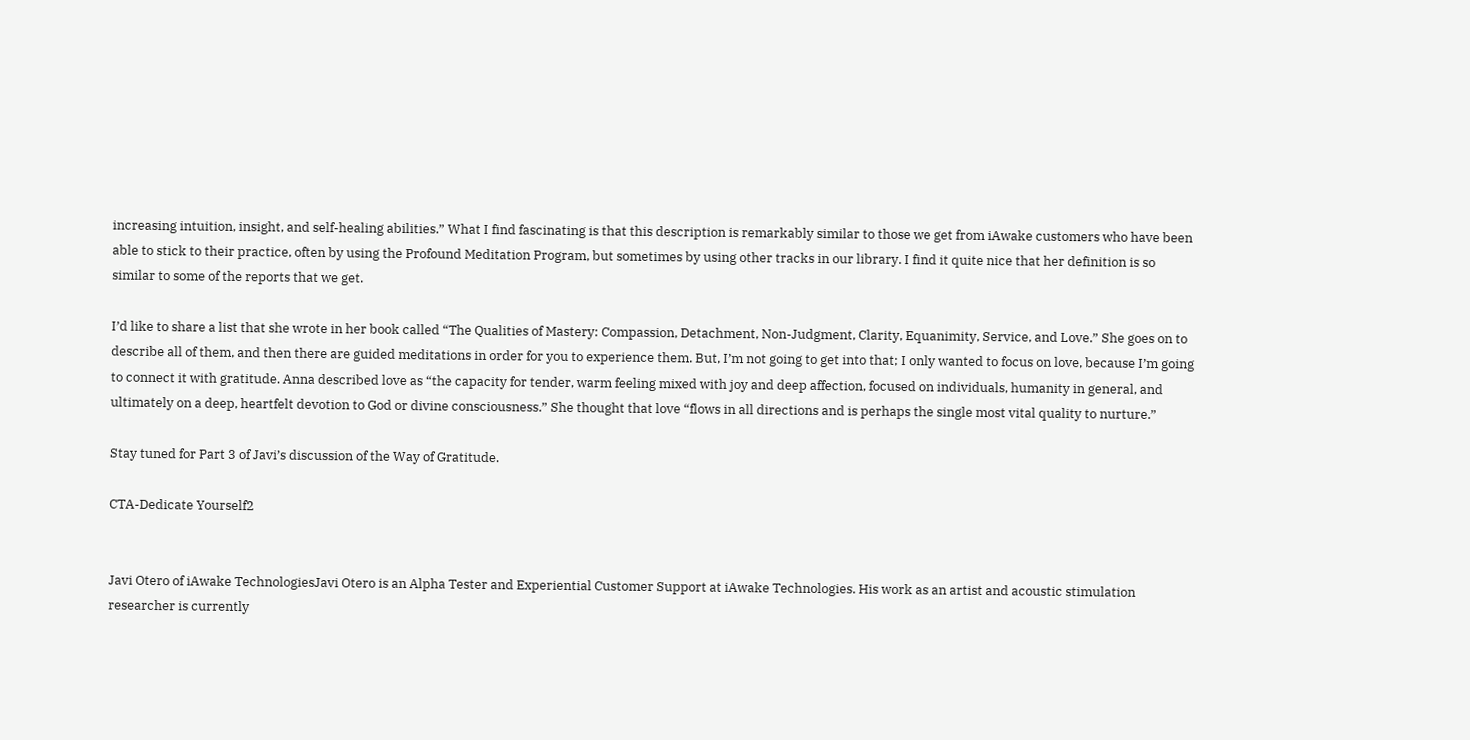increasing intuition, insight, and self-healing abilities.” What I find fascinating is that this description is remarkably similar to those we get from iAwake customers who have been able to stick to their practice, often by using the Profound Meditation Program, but sometimes by using other tracks in our library. I find it quite nice that her definition is so similar to some of the reports that we get.

I’d like to share a list that she wrote in her book called “The Qualities of Mastery: Compassion, Detachment, Non-Judgment, Clarity, Equanimity, Service, and Love.” She goes on to describe all of them, and then there are guided meditations in order for you to experience them. But, I’m not going to get into that; I only wanted to focus on love, because I’m going to connect it with gratitude. Anna described love as “the capacity for tender, warm feeling mixed with joy and deep affection, focused on individuals, humanity in general, and ultimately on a deep, heartfelt devotion to God or divine consciousness.” She thought that love “flows in all directions and is perhaps the single most vital quality to nurture.”

Stay tuned for Part 3 of Javi’s discussion of the Way of Gratitude.

CTA-Dedicate Yourself2


Javi Otero of iAwake TechnologiesJavi Otero is an Alpha Tester and Experiential Customer Support at iAwake Technologies. His work as an artist and acoustic stimulation researcher is currently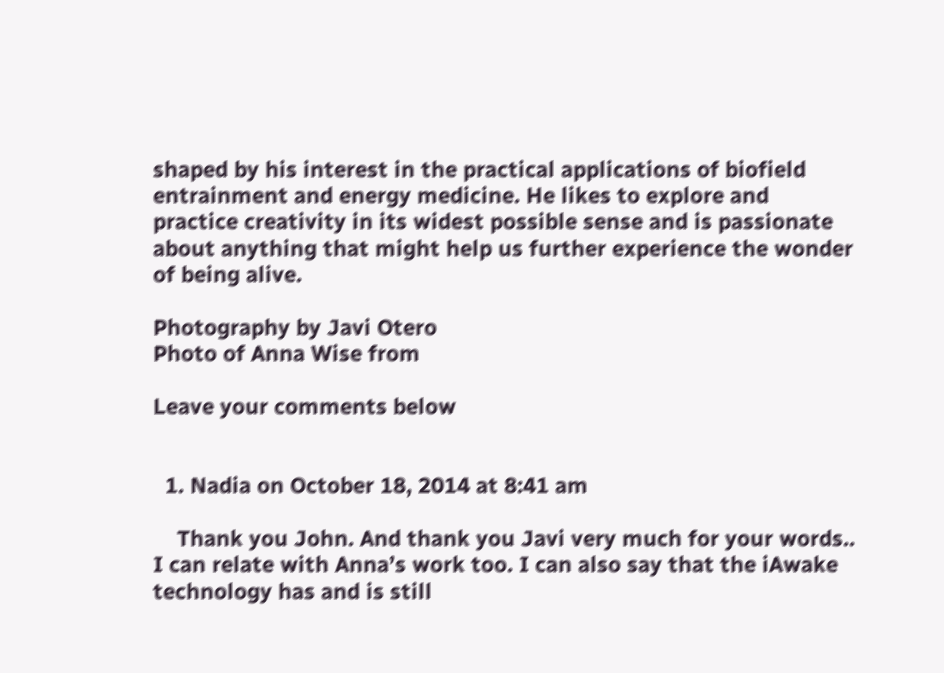shaped by his interest in the practical applications of biofield entrainment and energy medicine. He likes to explore and practice creativity in its widest possible sense and is passionate about anything that might help us further experience the wonder of being alive.

Photography by Javi Otero
Photo of Anna Wise from

Leave your comments below


  1. Nadia on October 18, 2014 at 8:41 am

    Thank you John. And thank you Javi very much for your words.. I can relate with Anna’s work too. I can also say that the iAwake technology has and is still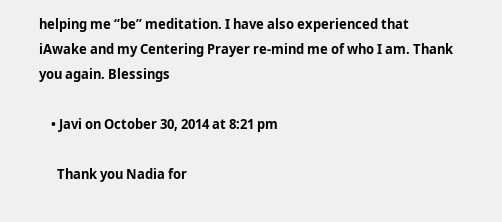helping me “be” meditation. I have also experienced that iAwake and my Centering Prayer re-mind me of who I am. Thank you again. Blessings

    • Javi on October 30, 2014 at 8:21 pm

      Thank you Nadia for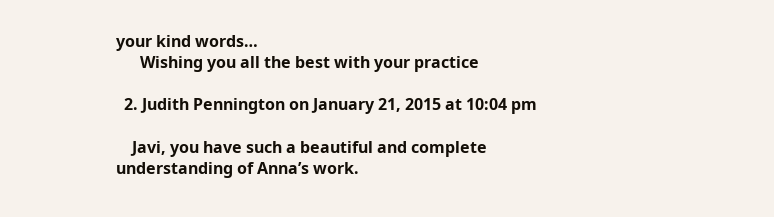your kind words…
      Wishing you all the best with your practice

  2. Judith Pennington on January 21, 2015 at 10:04 pm

    Javi, you have such a beautiful and complete understanding of Anna’s work.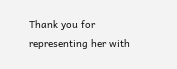Thank you for representing her with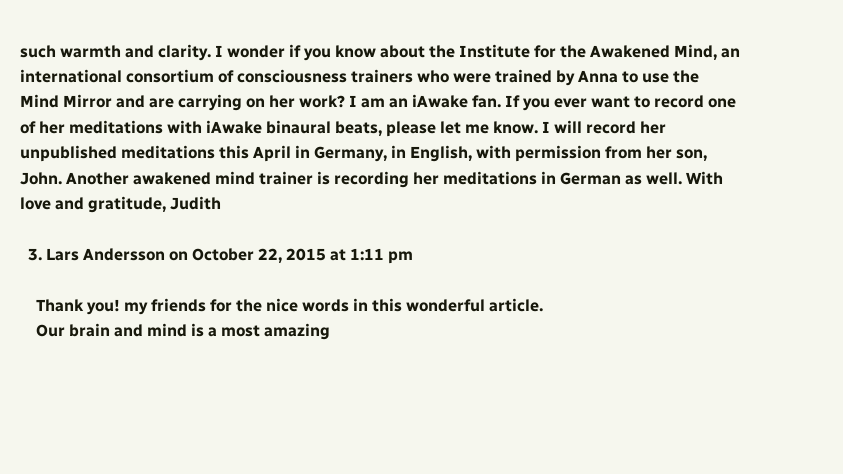such warmth and clarity. I wonder if you know about the Institute for the Awakened Mind, an international consortium of consciousness trainers who were trained by Anna to use the Mind Mirror and are carrying on her work? I am an iAwake fan. If you ever want to record one of her meditations with iAwake binaural beats, please let me know. I will record her unpublished meditations this April in Germany, in English, with permission from her son, John. Another awakened mind trainer is recording her meditations in German as well. With love and gratitude, Judith

  3. Lars Andersson on October 22, 2015 at 1:11 pm

    Thank you! my friends for the nice words in this wonderful article.
    Our brain and mind is a most amazing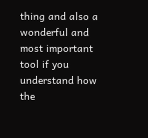thing and also a wonderful and most important tool if you understand how the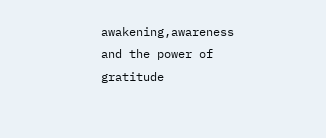awakening,awareness and the power of gratitude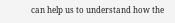can help us to understand how the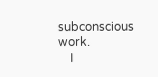subconscious work.
    I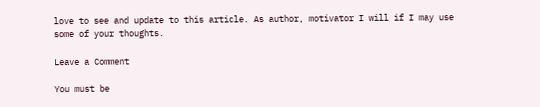love to see and update to this article. As author, motivator I will if I may use some of your thoughts.

Leave a Comment

You must be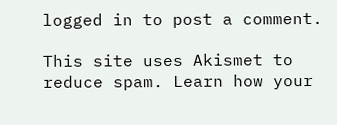logged in to post a comment.

This site uses Akismet to reduce spam. Learn how your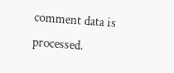comment data is processed.